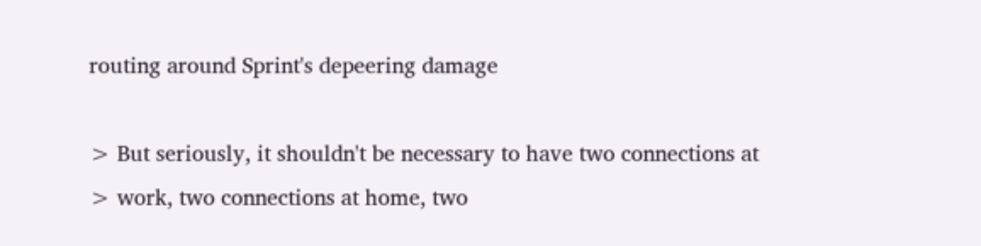routing around Sprint's depeering damage

> But seriously, it shouldn't be necessary to have two connections at
> work, two connections at home, two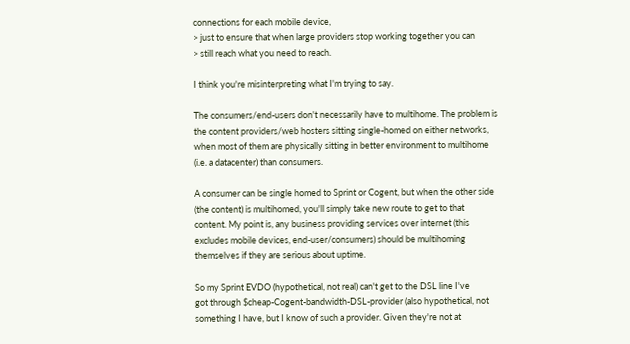connections for each mobile device,
> just to ensure that when large providers stop working together you can
> still reach what you need to reach.

I think you're misinterpreting what I'm trying to say.

The consumers/end-users don't necessarily have to multihome. The problem is
the content providers/web hosters sitting single-homed on either networks,
when most of them are physically sitting in better environment to multihome
(i.e. a datacenter) than consumers.

A consumer can be single homed to Sprint or Cogent, but when the other side
(the content) is multihomed, you'll simply take new route to get to that
content. My point is, any business providing services over internet (this
excludes mobile devices, end-user/consumers) should be multihoming
themselves if they are serious about uptime.

So my Sprint EVDO (hypothetical, not real) can't get to the DSL line I've
got through $cheap-Cogent-bandwidth-DSL-provider (also hypothetical, not
something I have, but I know of such a provider. Given they're not at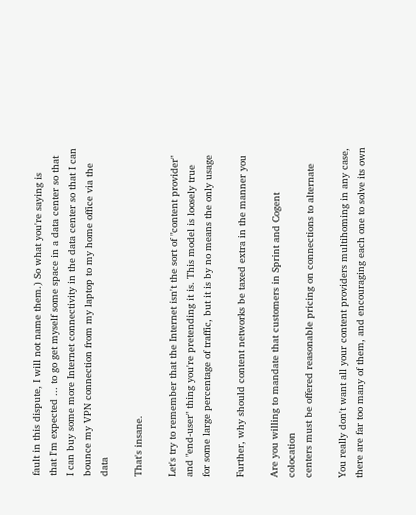fault in this dispute, I will not name them.) So what you're saying is
that I'm expected ... to go get myself some space in a data center so that
I can buy some more Internet connectivity in the data center so that I can
bounce my VPN connection from my laptop to my home office via the data

That's insane.

Let's try to remember that the Internet isn't the sort of "content provider"
and "end-user" thing you're pretending it is. This model is loosely true
for some large percentage of traffic, but it is by no means the only usage

Further, why should content networks be taxed extra in the manner you

Are you willing to mandate that customers in Sprint and Cogent colocation
centers must be offered reasonable pricing on connections to alternate

You really don't want all your content providers multihoming in any case,
there are far too many of them, and encouraging each one to solve its own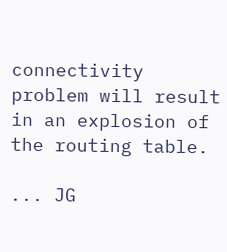connectivity problem will result in an explosion of the routing table.

... JG